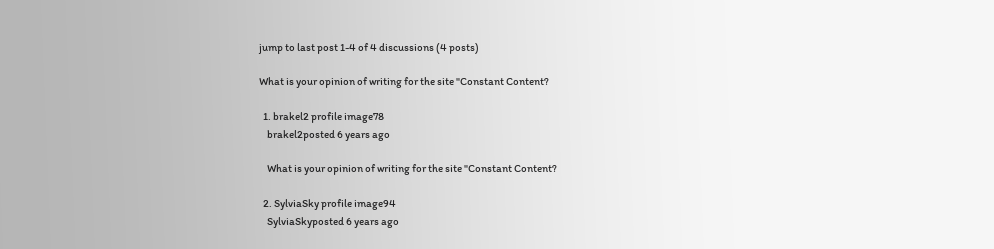jump to last post 1-4 of 4 discussions (4 posts)

What is your opinion of writing for the site "Constant Content?

  1. brakel2 profile image78
    brakel2posted 6 years ago

    What is your opinion of writing for the site "Constant Content?

  2. SylviaSky profile image94
    SylviaSkyposted 6 years ago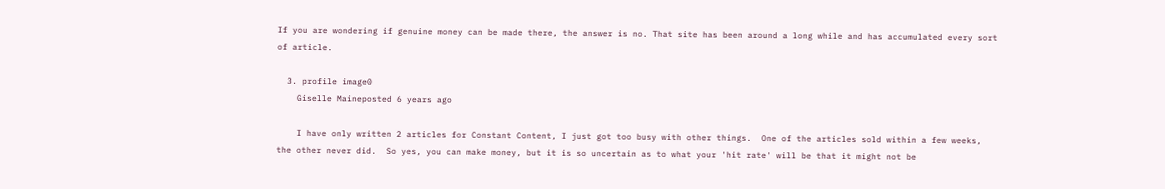If you are wondering if genuine money can be made there, the answer is no. That site has been around a long while and has accumulated every sort of article.

  3. profile image0
    Giselle Maineposted 6 years ago

    I have only written 2 articles for Constant Content, I just got too busy with other things.  One of the articles sold within a few weeks, the other never did.  So yes, you can make money, but it is so uncertain as to what your 'hit rate' will be that it might not be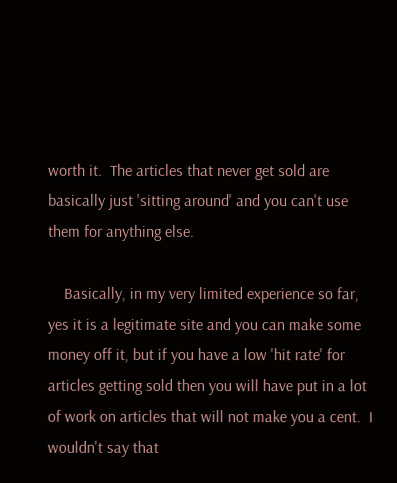worth it.  The articles that never get sold are basically just 'sitting around' and you can't use them for anything else.

    Basically, in my very limited experience so far, yes it is a legitimate site and you can make some money off it, but if you have a low 'hit rate' for articles getting sold then you will have put in a lot of work on articles that will not make you a cent.  I wouldn't say that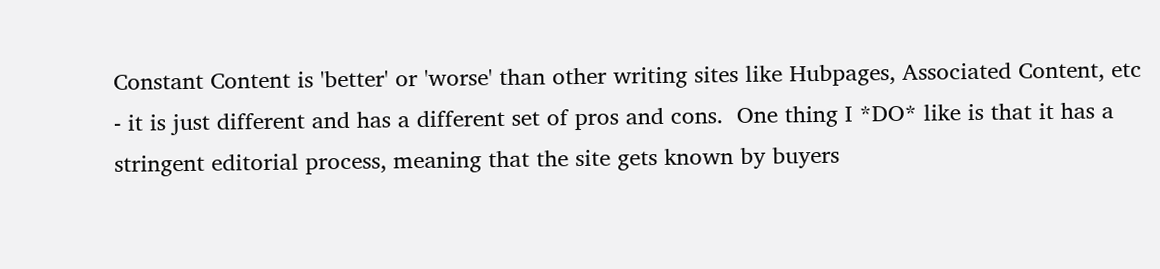Constant Content is 'better' or 'worse' than other writing sites like Hubpages, Associated Content, etc - it is just different and has a different set of pros and cons.  One thing I *DO* like is that it has a stringent editorial process, meaning that the site gets known by buyers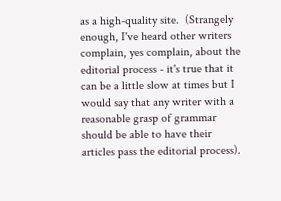as a high-quality site.  (Strangely enough, I've heard other writers complain, yes complain, about the editorial process - it's true that it can be a little slow at times but I would say that any writer with a reasonable grasp of grammar should be able to have their articles pass the editorial process).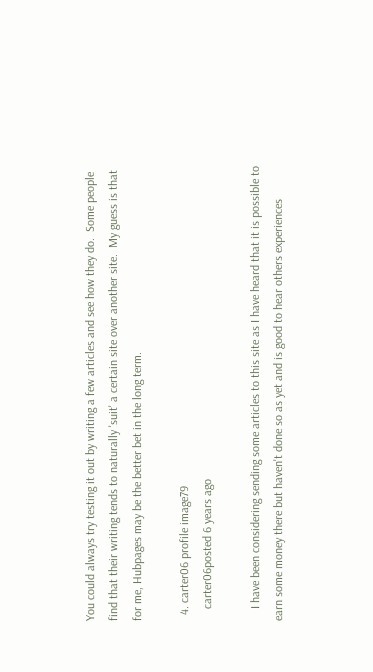You could always try testing it out by writing a few articles and see how they do.  Some people find that their writing tends to naturally 'suit' a certain site over another site.  My guess is that for me, Hubpages may be the better bet in the long term.

  4. carter06 profile image79
    carter06posted 6 years ago

    I have been considering sending some articles to this site as I have heard that it is possible to earn some money there but haven't done so as yet and is good to hear others experiences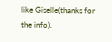like Giselle(thanks for the info).